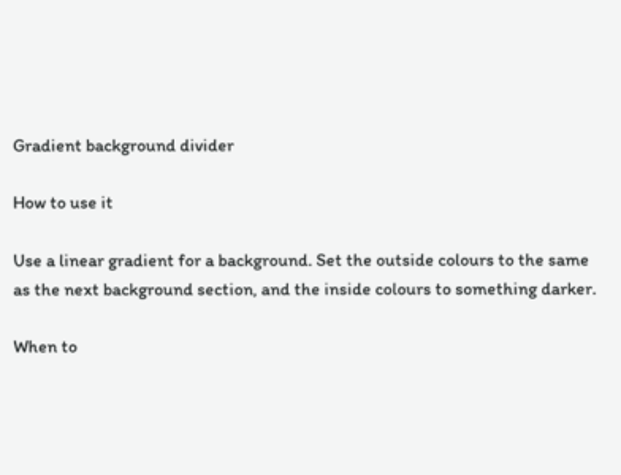Gradient background divider

How to use it

Use a linear gradient for a background. Set the outside colours to the same as the next background section, and the inside colours to something darker.

When to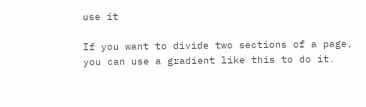use it

If you want to divide two sections of a page, you can use a gradient like this to do it.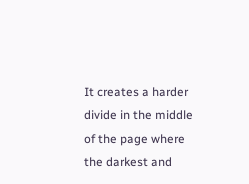It creates a harder divide in the middle of the page where the darkest and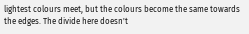lightest colours meet, but the colours become the same towards the edges. The divide here doesn't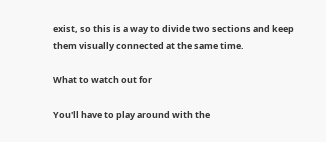exist, so this is a way to divide two sections and keep them visually connected at the same time.

What to watch out for

You'll have to play around with the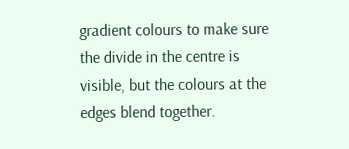gradient colours to make sure the divide in the centre is visible, but the colours at the edges blend together.